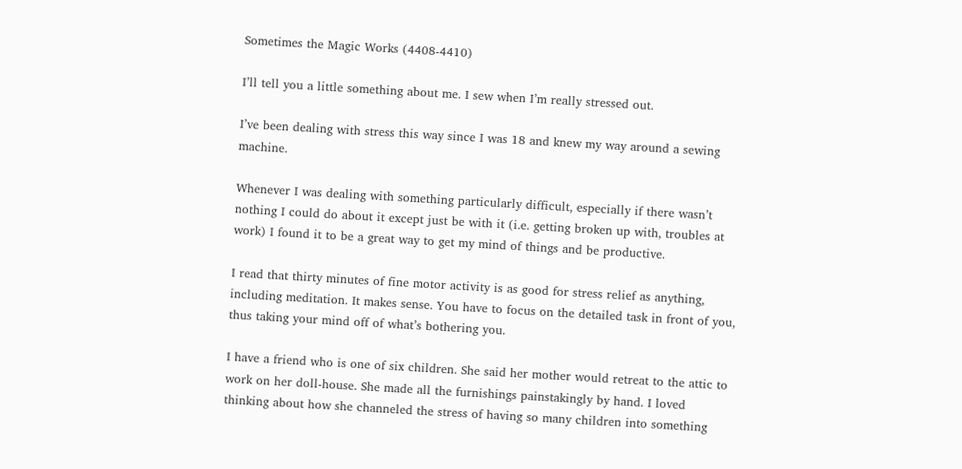Sometimes the Magic Works (4408-4410)

I’ll tell you a little something about me. I sew when I’m really stressed out.

I’ve been dealing with stress this way since I was 18 and knew my way around a sewing machine.

Whenever I was dealing with something particularly difficult, especially if there wasn’t nothing I could do about it except just be with it (i.e. getting broken up with, troubles at work) I found it to be a great way to get my mind of things and be productive.

I read that thirty minutes of fine motor activity is as good for stress relief as anything, including meditation. It makes sense. You have to focus on the detailed task in front of you, thus taking your mind off of what’s bothering you.

I have a friend who is one of six children. She said her mother would retreat to the attic to work on her doll-house. She made all the furnishings painstakingly by hand. I loved thinking about how she channeled the stress of having so many children into something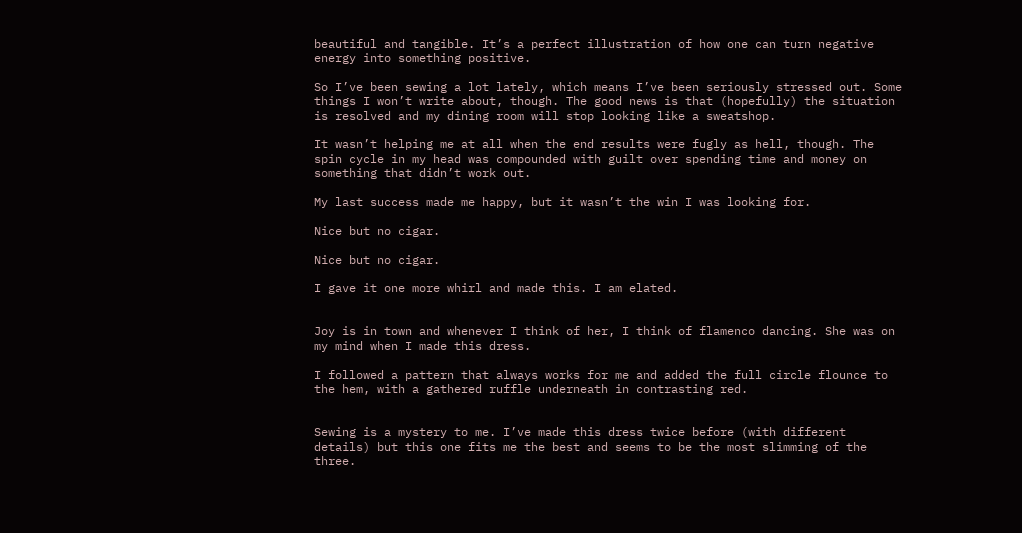beautiful and tangible. It’s a perfect illustration of how one can turn negative energy into something positive.

So I’ve been sewing a lot lately, which means I’ve been seriously stressed out. Some things I won’t write about, though. The good news is that (hopefully) the situation is resolved and my dining room will stop looking like a sweatshop.

It wasn’t helping me at all when the end results were fugly as hell, though. The spin cycle in my head was compounded with guilt over spending time and money on something that didn’t work out.

My last success made me happy, but it wasn’t the win I was looking for.

Nice but no cigar.

Nice but no cigar.

I gave it one more whirl and made this. I am elated.


Joy is in town and whenever I think of her, I think of flamenco dancing. She was on my mind when I made this dress.

I followed a pattern that always works for me and added the full circle flounce to the hem, with a gathered ruffle underneath in contrasting red.


Sewing is a mystery to me. I’ve made this dress twice before (with different details) but this one fits me the best and seems to be the most slimming of the three.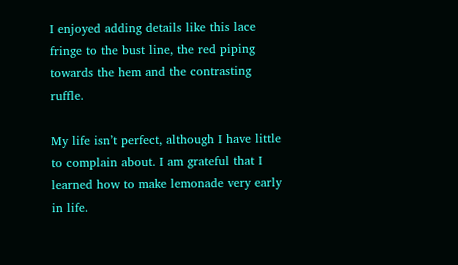I enjoyed adding details like this lace fringe to the bust line, the red piping towards the hem and the contrasting ruffle.

My life isn’t perfect, although I have little to complain about. I am grateful that I learned how to make lemonade very early in life.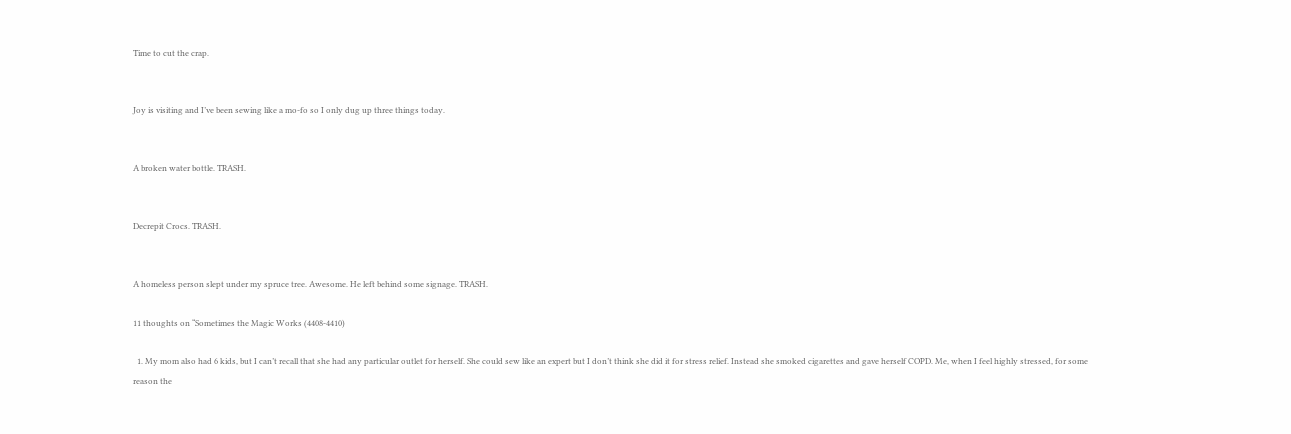Time to cut the crap.


Joy is visiting and I’ve been sewing like a mo-fo so I only dug up three things today.


A broken water bottle. TRASH.


Decrepit Crocs. TRASH.


A homeless person slept under my spruce tree. Awesome. He left behind some signage. TRASH.

11 thoughts on “Sometimes the Magic Works (4408-4410)

  1. My mom also had 6 kids, but I can’t recall that she had any particular outlet for herself. She could sew like an expert but I don’t think she did it for stress relief. Instead she smoked cigarettes and gave herself COPD. Me, when I feel highly stressed, for some reason the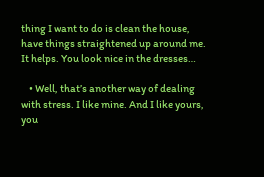thing I want to do is clean the house, have things straightened up around me. It helps. You look nice in the dresses…

    • Well, that’s another way of dealing with stress. I like mine. And I like yours, you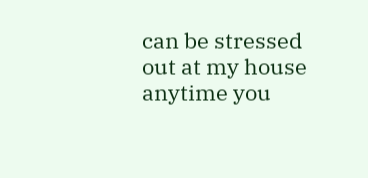can be stressed out at my house anytime you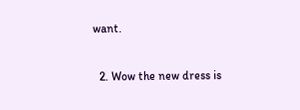want.

  2. Wow the new dress is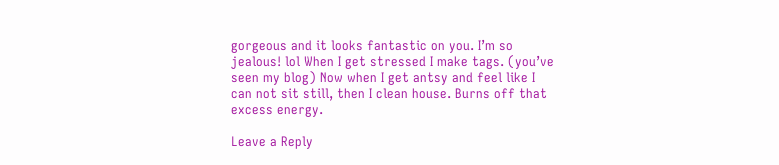gorgeous and it looks fantastic on you. I’m so jealous! lol When I get stressed I make tags. (you’ve seen my blog) Now when I get antsy and feel like I can not sit still, then I clean house. Burns off that excess energy.

Leave a Reply